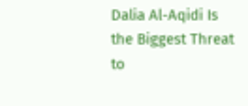Dalia Al-Aqidi Is the Biggest Threat to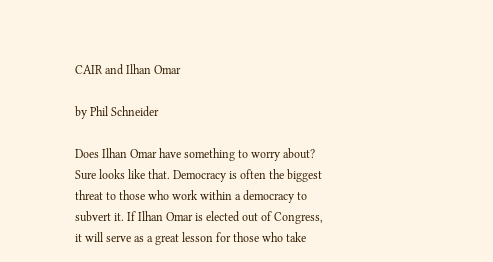CAIR and Ilhan Omar

by Phil Schneider

Does Ilhan Omar have something to worry about? Sure looks like that. Democracy is often the biggest threat to those who work within a democracy to subvert it. If Ilhan Omar is elected out of Congress, it will serve as a great lesson for those who take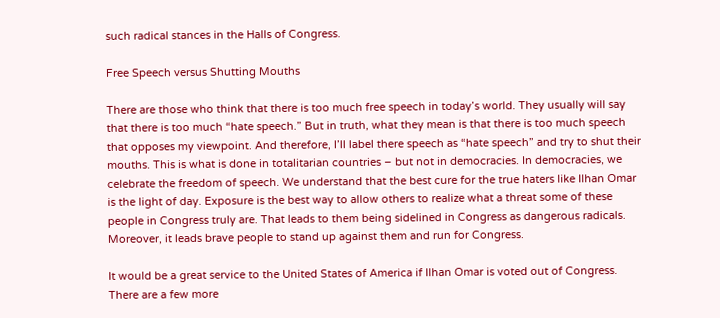such radical stances in the Halls of Congress.

Free Speech versus Shutting Mouths

There are those who think that there is too much free speech in today’s world. They usually will say that there is too much “hate speech.” But in truth, what they mean is that there is too much speech that opposes my viewpoint. And therefore, I’ll label there speech as “hate speech” and try to shut their mouths. This is what is done in totalitarian countries – but not in democracies. In democracies, we celebrate the freedom of speech. We understand that the best cure for the true haters like Ilhan Omar is the light of day. Exposure is the best way to allow others to realize what a threat some of these people in Congress truly are. That leads to them being sidelined in Congress as dangerous radicals. Moreover, it leads brave people to stand up against them and run for Congress.

It would be a great service to the United States of America if Ilhan Omar is voted out of Congress. There are a few more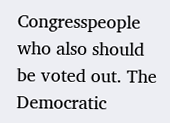Congresspeople who also should be voted out. The Democratic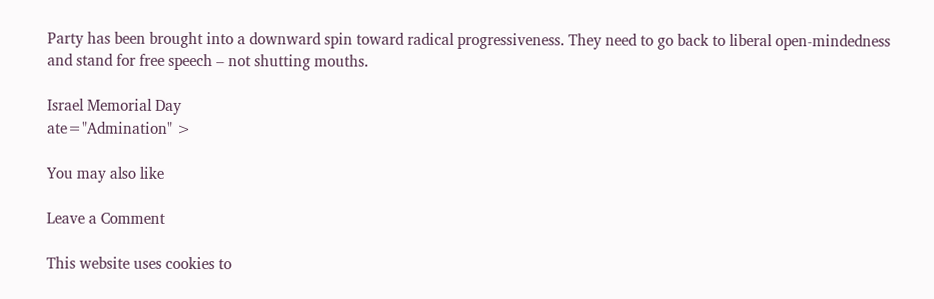Party has been brought into a downward spin toward radical progressiveness. They need to go back to liberal open-mindedness and stand for free speech – not shutting mouths.

Israel Memorial Day
ate="Admination" >

You may also like

Leave a Comment

This website uses cookies to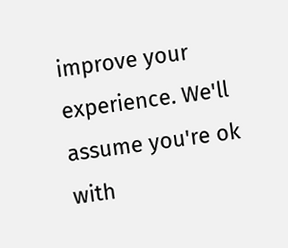improve your experience. We'll assume you're ok with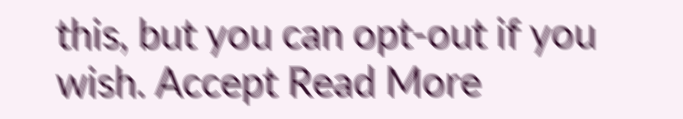this, but you can opt-out if you wish. Accept Read More